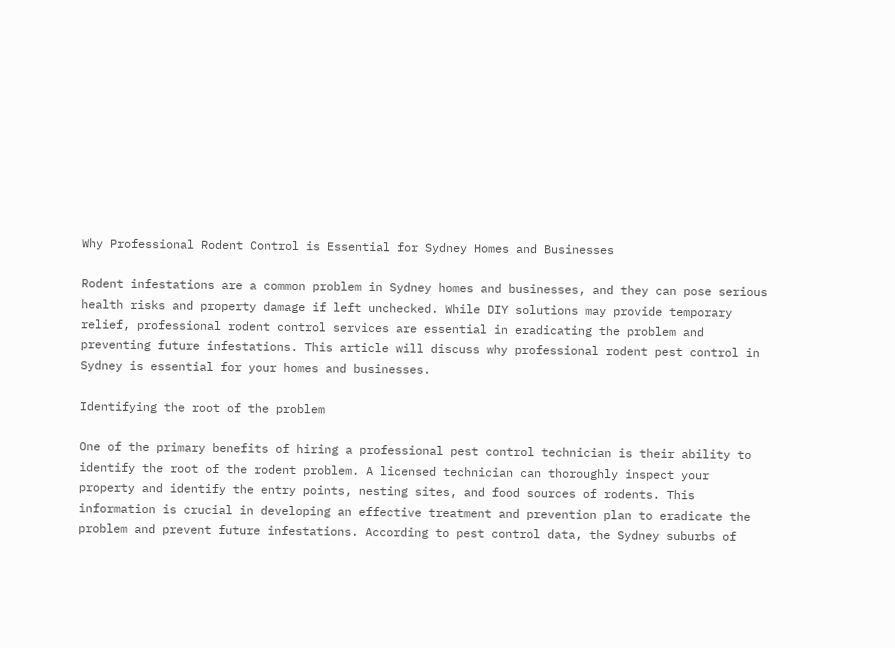Why Professional Rodent Control is Essential for Sydney Homes and Businesses

Rodent infestations are a common problem in Sydney homes and businesses, and they can pose serious health risks and property damage if left unchecked. While DIY solutions may provide temporary relief, professional rodent control services are essential in eradicating the problem and preventing future infestations. This article will discuss why professional rodent pest control in Sydney is essential for your homes and businesses.

Identifying the root of the problem

One of the primary benefits of hiring a professional pest control technician is their ability to identify the root of the rodent problem. A licensed technician can thoroughly inspect your property and identify the entry points, nesting sites, and food sources of rodents. This information is crucial in developing an effective treatment and prevention plan to eradicate the problem and prevent future infestations. According to pest control data, the Sydney suburbs of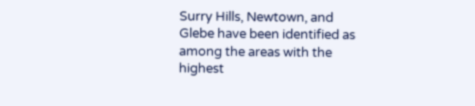Surry Hills, Newtown, and Glebe have been identified as among the areas with the highest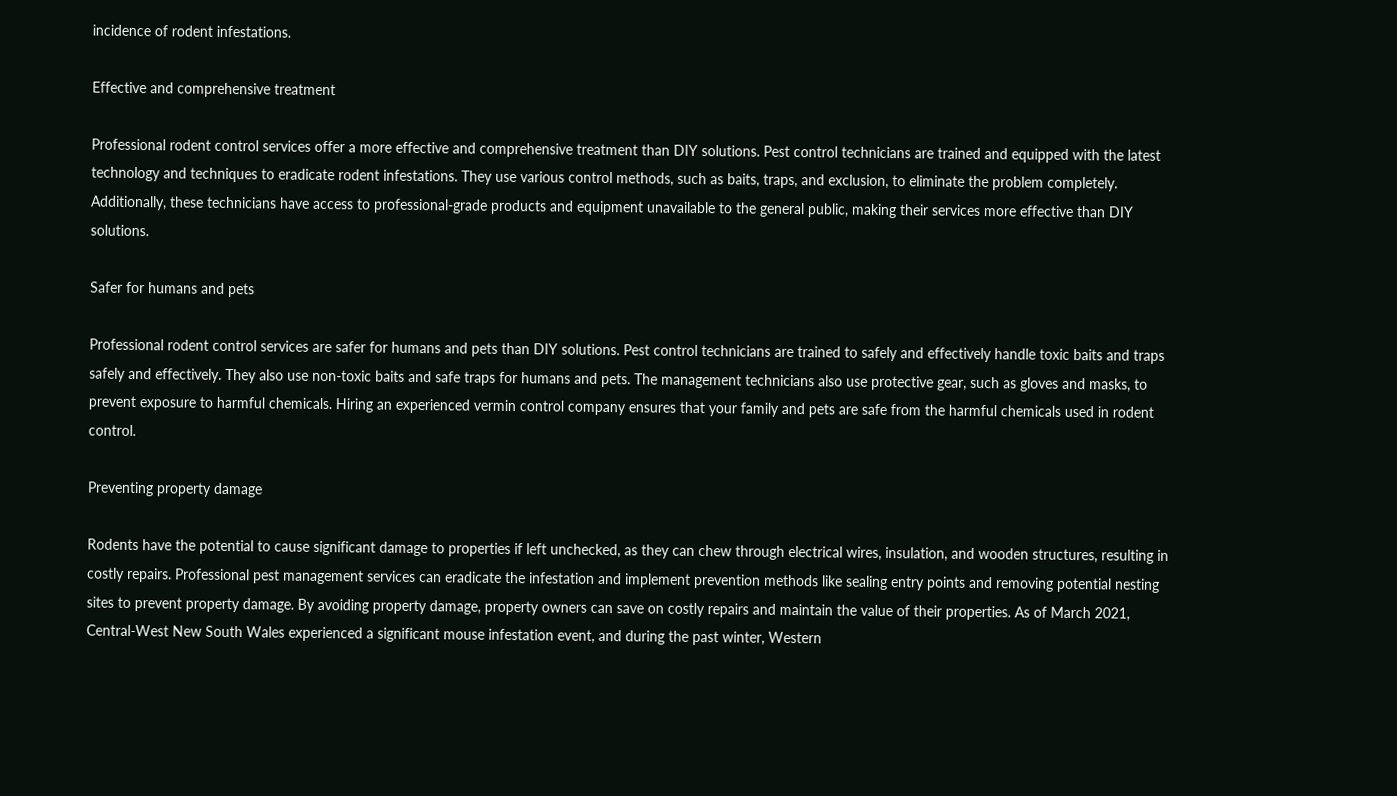incidence of rodent infestations.

Effective and comprehensive treatment

Professional rodent control services offer a more effective and comprehensive treatment than DIY solutions. Pest control technicians are trained and equipped with the latest technology and techniques to eradicate rodent infestations. They use various control methods, such as baits, traps, and exclusion, to eliminate the problem completely. Additionally, these technicians have access to professional-grade products and equipment unavailable to the general public, making their services more effective than DIY solutions.

Safer for humans and pets

Professional rodent control services are safer for humans and pets than DIY solutions. Pest control technicians are trained to safely and effectively handle toxic baits and traps safely and effectively. They also use non-toxic baits and safe traps for humans and pets. The management technicians also use protective gear, such as gloves and masks, to prevent exposure to harmful chemicals. Hiring an experienced vermin control company ensures that your family and pets are safe from the harmful chemicals used in rodent control.

Preventing property damage

Rodents have the potential to cause significant damage to properties if left unchecked, as they can chew through electrical wires, insulation, and wooden structures, resulting in costly repairs. Professional pest management services can eradicate the infestation and implement prevention methods like sealing entry points and removing potential nesting sites to prevent property damage. By avoiding property damage, property owners can save on costly repairs and maintain the value of their properties. As of March 2021, Central-West New South Wales experienced a significant mouse infestation event, and during the past winter, Western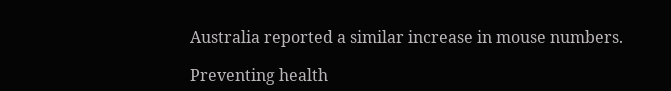Australia reported a similar increase in mouse numbers.

Preventing health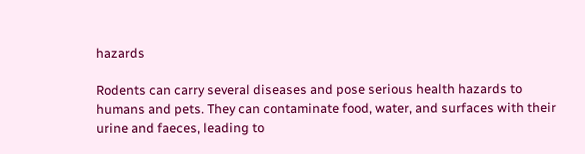hazards

Rodents can carry several diseases and pose serious health hazards to humans and pets. They can contaminate food, water, and surfaces with their urine and faeces, leading to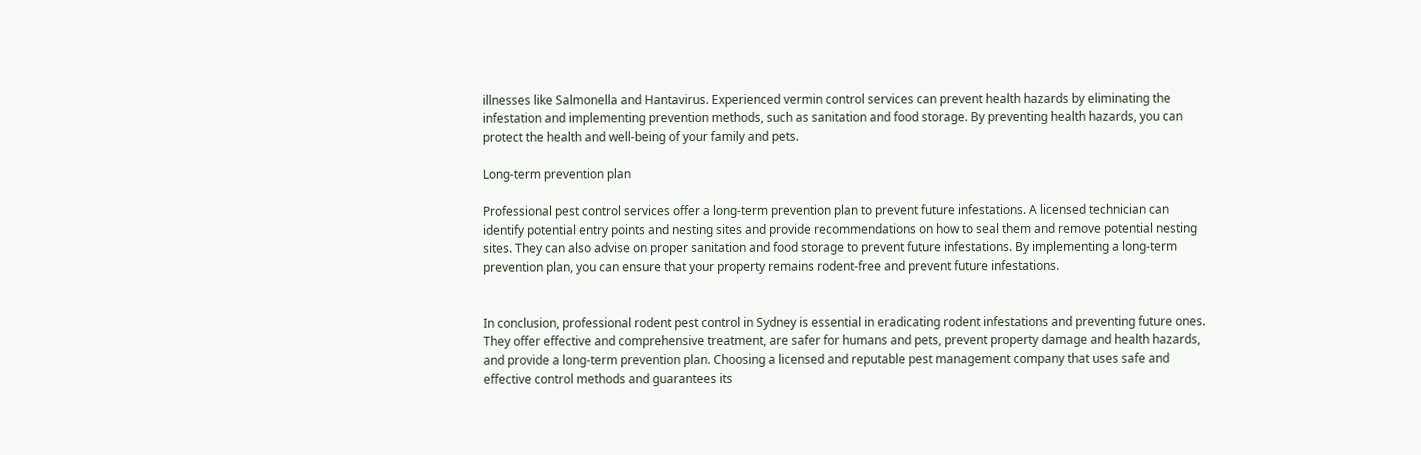illnesses like Salmonella and Hantavirus. Experienced vermin control services can prevent health hazards by eliminating the infestation and implementing prevention methods, such as sanitation and food storage. By preventing health hazards, you can protect the health and well-being of your family and pets.

Long-term prevention plan

Professional pest control services offer a long-term prevention plan to prevent future infestations. A licensed technician can identify potential entry points and nesting sites and provide recommendations on how to seal them and remove potential nesting sites. They can also advise on proper sanitation and food storage to prevent future infestations. By implementing a long-term prevention plan, you can ensure that your property remains rodent-free and prevent future infestations.


In conclusion, professional rodent pest control in Sydney is essential in eradicating rodent infestations and preventing future ones. They offer effective and comprehensive treatment, are safer for humans and pets, prevent property damage and health hazards, and provide a long-term prevention plan. Choosing a licensed and reputable pest management company that uses safe and effective control methods and guarantees its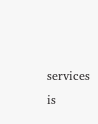services is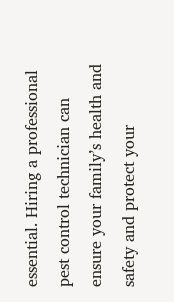essential. Hiring a professional pest control technician can ensure your family’s health and safety and protect your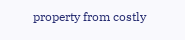property from costly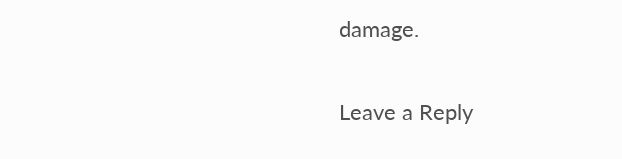damage.

Leave a Reply